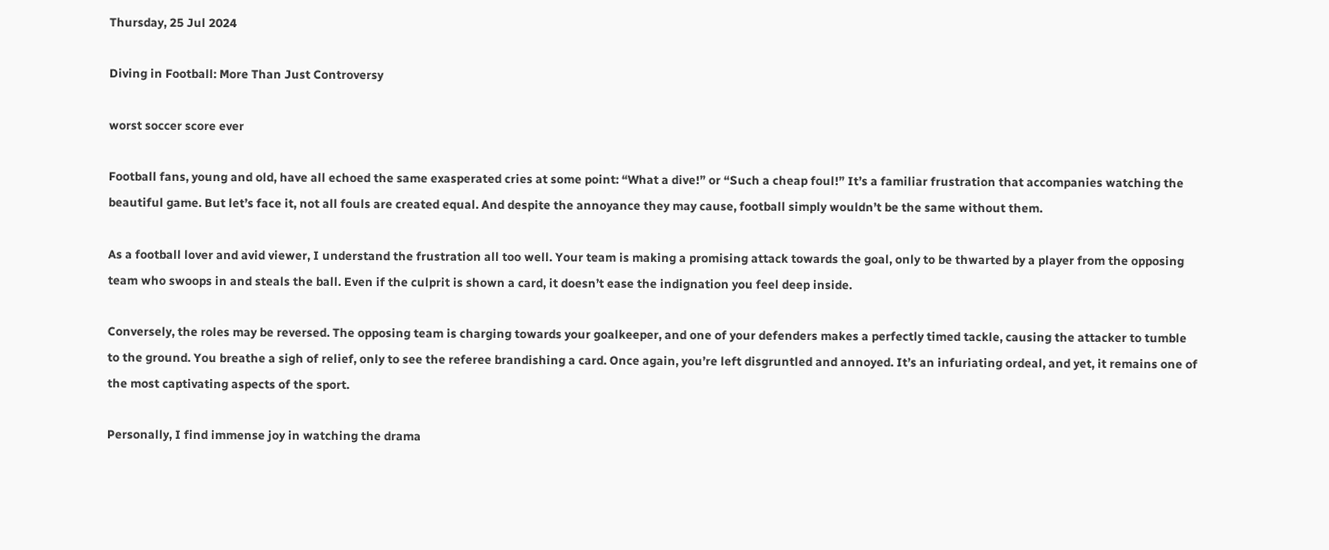Thursday, 25 Jul 2024

Diving in Football: More Than Just Controversy

worst soccer score ever

Football fans, young and old, have all echoed the same exasperated cries at some point: “What a dive!” or “Such a cheap foul!” It’s a familiar frustration that accompanies watching the beautiful game. But let’s face it, not all fouls are created equal. And despite the annoyance they may cause, football simply wouldn’t be the same without them.

As a football lover and avid viewer, I understand the frustration all too well. Your team is making a promising attack towards the goal, only to be thwarted by a player from the opposing team who swoops in and steals the ball. Even if the culprit is shown a card, it doesn’t ease the indignation you feel deep inside.

Conversely, the roles may be reversed. The opposing team is charging towards your goalkeeper, and one of your defenders makes a perfectly timed tackle, causing the attacker to tumble to the ground. You breathe a sigh of relief, only to see the referee brandishing a card. Once again, you’re left disgruntled and annoyed. It’s an infuriating ordeal, and yet, it remains one of the most captivating aspects of the sport.

Personally, I find immense joy in watching the drama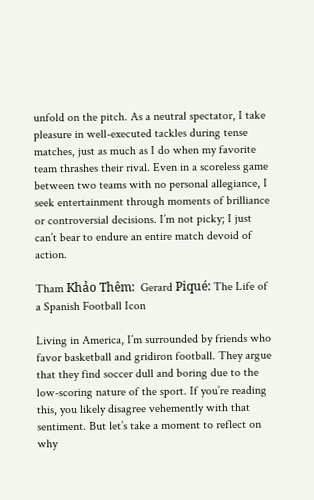unfold on the pitch. As a neutral spectator, I take pleasure in well-executed tackles during tense matches, just as much as I do when my favorite team thrashes their rival. Even in a scoreless game between two teams with no personal allegiance, I seek entertainment through moments of brilliance or controversial decisions. I’m not picky; I just can’t bear to endure an entire match devoid of action.

Tham Khảo Thêm:  Gerard Piqué: The Life of a Spanish Football Icon

Living in America, I’m surrounded by friends who favor basketball and gridiron football. They argue that they find soccer dull and boring due to the low-scoring nature of the sport. If you’re reading this, you likely disagree vehemently with that sentiment. But let’s take a moment to reflect on why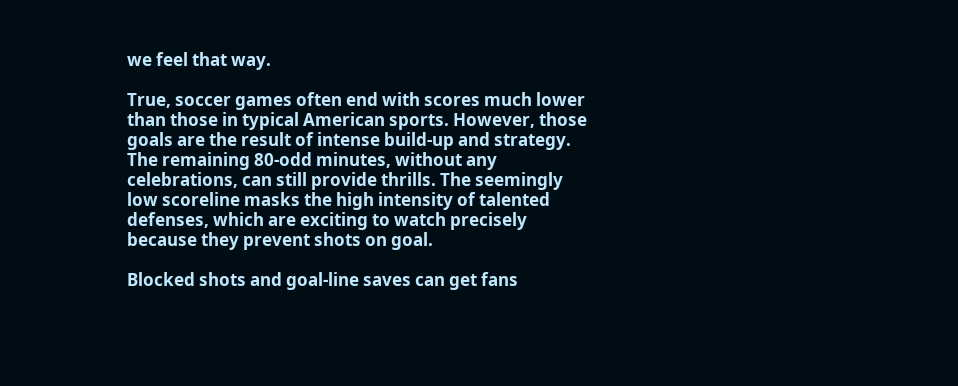we feel that way.

True, soccer games often end with scores much lower than those in typical American sports. However, those goals are the result of intense build-up and strategy. The remaining 80-odd minutes, without any celebrations, can still provide thrills. The seemingly low scoreline masks the high intensity of talented defenses, which are exciting to watch precisely because they prevent shots on goal.

Blocked shots and goal-line saves can get fans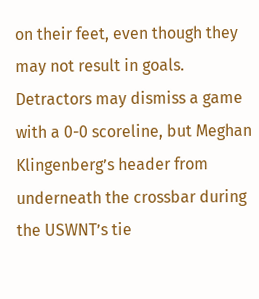on their feet, even though they may not result in goals. Detractors may dismiss a game with a 0-0 scoreline, but Meghan Klingenberg’s header from underneath the crossbar during the USWNT’s tie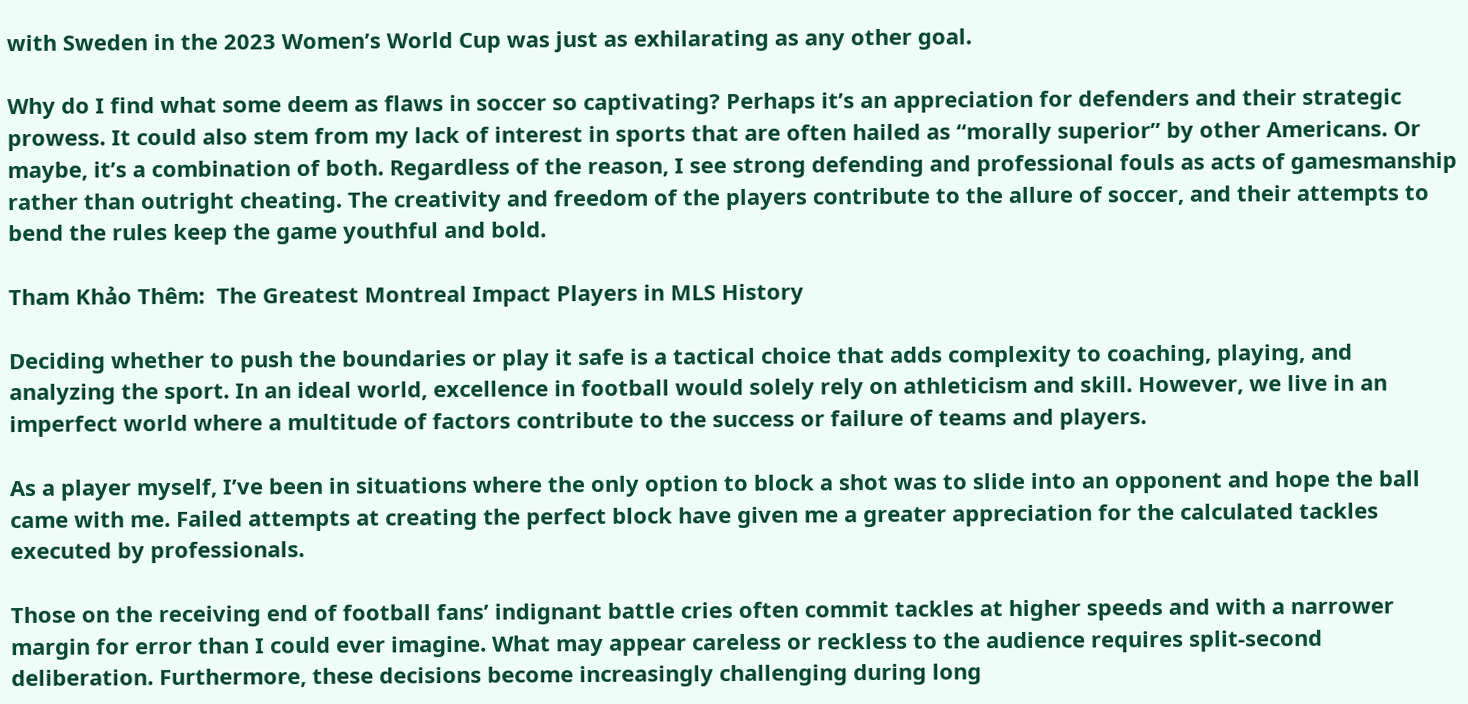with Sweden in the 2023 Women’s World Cup was just as exhilarating as any other goal.

Why do I find what some deem as flaws in soccer so captivating? Perhaps it’s an appreciation for defenders and their strategic prowess. It could also stem from my lack of interest in sports that are often hailed as “morally superior” by other Americans. Or maybe, it’s a combination of both. Regardless of the reason, I see strong defending and professional fouls as acts of gamesmanship rather than outright cheating. The creativity and freedom of the players contribute to the allure of soccer, and their attempts to bend the rules keep the game youthful and bold.

Tham Khảo Thêm:  The Greatest Montreal Impact Players in MLS History

Deciding whether to push the boundaries or play it safe is a tactical choice that adds complexity to coaching, playing, and analyzing the sport. In an ideal world, excellence in football would solely rely on athleticism and skill. However, we live in an imperfect world where a multitude of factors contribute to the success or failure of teams and players.

As a player myself, I’ve been in situations where the only option to block a shot was to slide into an opponent and hope the ball came with me. Failed attempts at creating the perfect block have given me a greater appreciation for the calculated tackles executed by professionals.

Those on the receiving end of football fans’ indignant battle cries often commit tackles at higher speeds and with a narrower margin for error than I could ever imagine. What may appear careless or reckless to the audience requires split-second deliberation. Furthermore, these decisions become increasingly challenging during long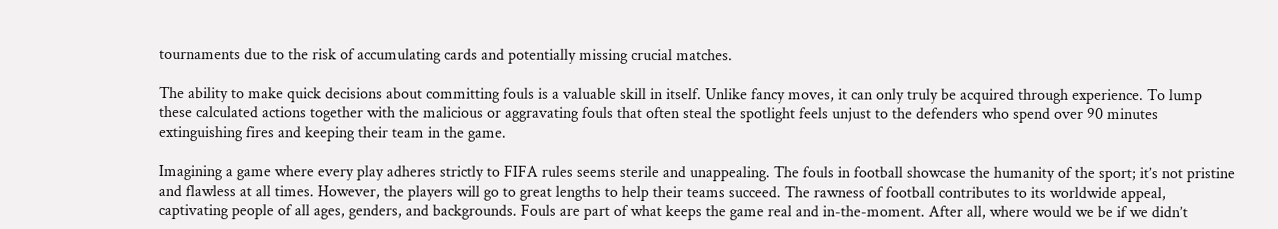tournaments due to the risk of accumulating cards and potentially missing crucial matches.

The ability to make quick decisions about committing fouls is a valuable skill in itself. Unlike fancy moves, it can only truly be acquired through experience. To lump these calculated actions together with the malicious or aggravating fouls that often steal the spotlight feels unjust to the defenders who spend over 90 minutes extinguishing fires and keeping their team in the game.

Imagining a game where every play adheres strictly to FIFA rules seems sterile and unappealing. The fouls in football showcase the humanity of the sport; it’s not pristine and flawless at all times. However, the players will go to great lengths to help their teams succeed. The rawness of football contributes to its worldwide appeal, captivating people of all ages, genders, and backgrounds. Fouls are part of what keeps the game real and in-the-moment. After all, where would we be if we didn’t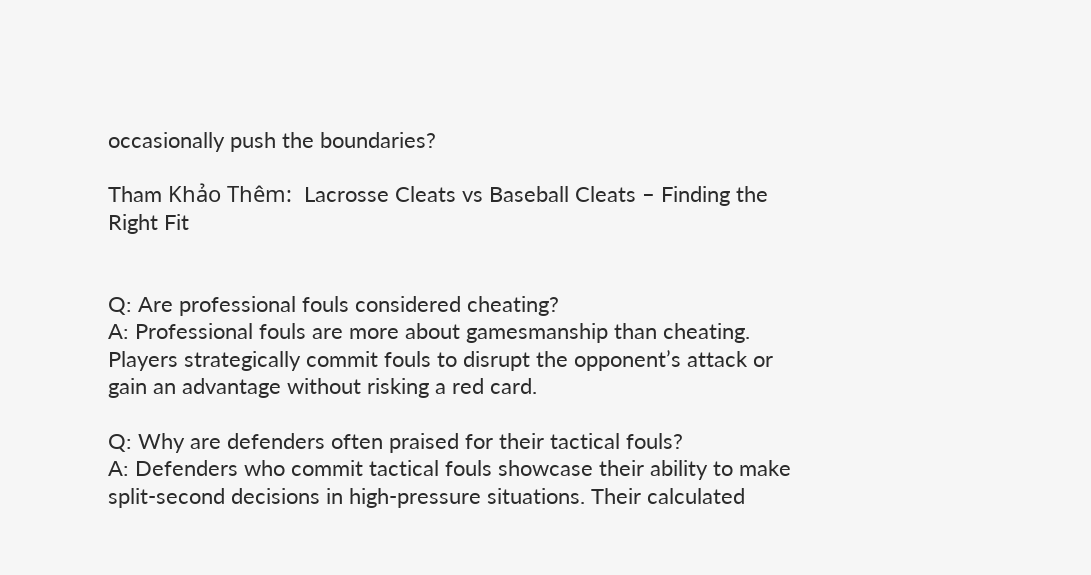occasionally push the boundaries?

Tham Khảo Thêm:  Lacrosse Cleats vs Baseball Cleats – Finding the Right Fit


Q: Are professional fouls considered cheating?
A: Professional fouls are more about gamesmanship than cheating. Players strategically commit fouls to disrupt the opponent’s attack or gain an advantage without risking a red card.

Q: Why are defenders often praised for their tactical fouls?
A: Defenders who commit tactical fouls showcase their ability to make split-second decisions in high-pressure situations. Their calculated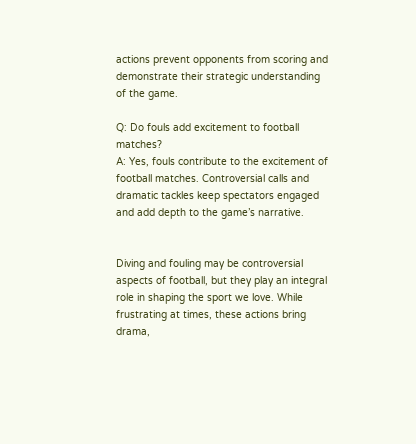actions prevent opponents from scoring and demonstrate their strategic understanding of the game.

Q: Do fouls add excitement to football matches?
A: Yes, fouls contribute to the excitement of football matches. Controversial calls and dramatic tackles keep spectators engaged and add depth to the game’s narrative.


Diving and fouling may be controversial aspects of football, but they play an integral role in shaping the sport we love. While frustrating at times, these actions bring drama,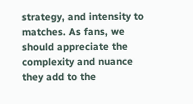strategy, and intensity to matches. As fans, we should appreciate the complexity and nuance they add to the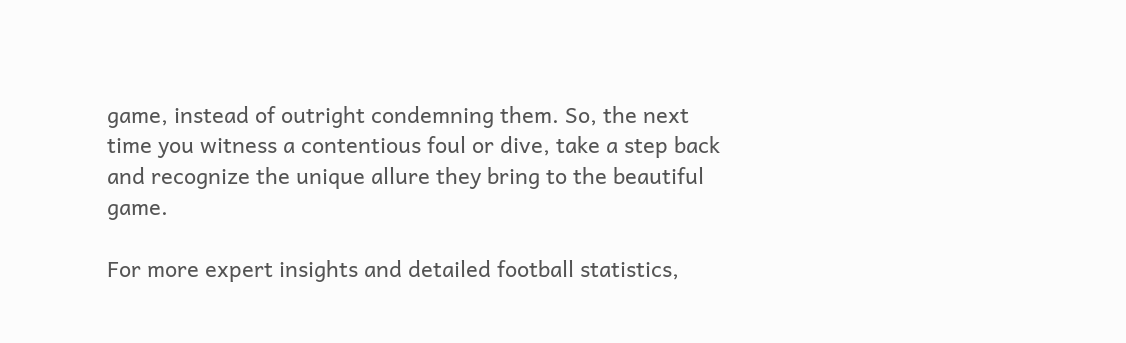game, instead of outright condemning them. So, the next time you witness a contentious foul or dive, take a step back and recognize the unique allure they bring to the beautiful game.

For more expert insights and detailed football statistics,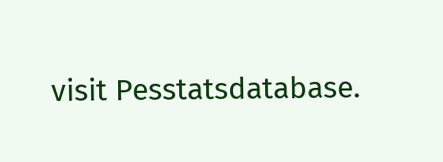visit Pesstatsdatabase.